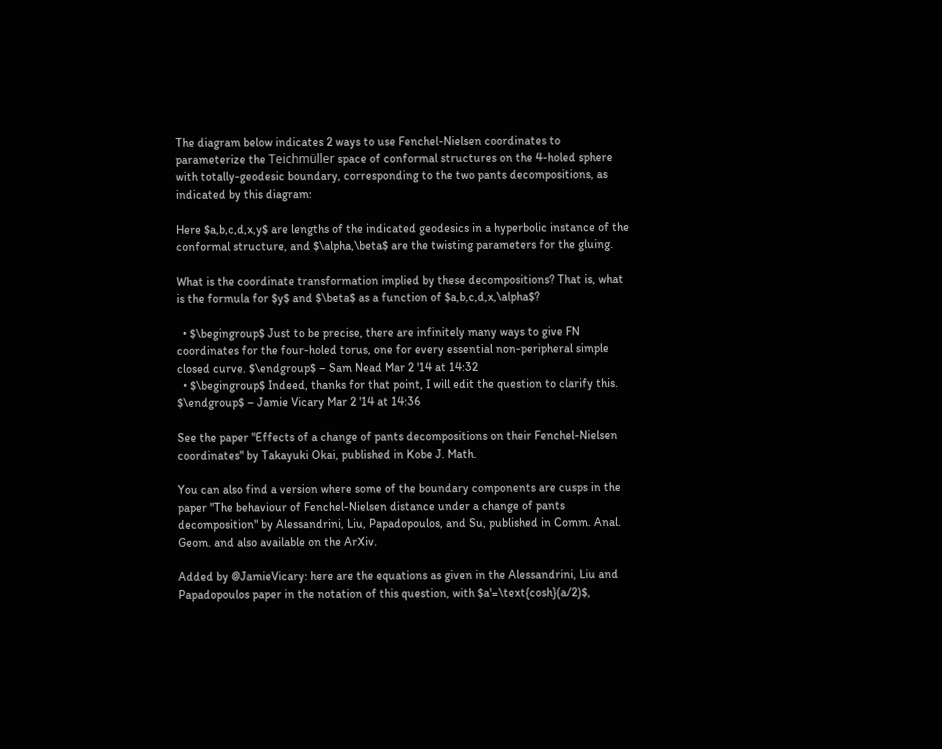The diagram below indicates 2 ways to use Fenchel-Nielsen coordinates to parameterize the Teichmüller space of conformal structures on the 4-holed sphere with totally-geodesic boundary, corresponding to the two pants decompositions, as indicated by this diagram:

Here $a,b,c,d,x,y$ are lengths of the indicated geodesics in a hyperbolic instance of the conformal structure, and $\alpha,\beta$ are the twisting parameters for the gluing.

What is the coordinate transformation implied by these decompositions? That is, what is the formula for $y$ and $\beta$ as a function of $a,b,c,d,x,\alpha$?

  • $\begingroup$ Just to be precise, there are infinitely many ways to give FN coordinates for the four-holed torus, one for every essential non-peripheral simple closed curve. $\endgroup$ – Sam Nead Mar 2 '14 at 14:32
  • $\begingroup$ Indeed, thanks for that point, I will edit the question to clarify this. $\endgroup$ – Jamie Vicary Mar 2 '14 at 14:36

See the paper "Effects of a change of pants decompositions on their Fenchel-Nielsen coordinates" by Takayuki Okai, published in Kobe J. Math.

You can also find a version where some of the boundary components are cusps in the paper "The behaviour of Fenchel-Nielsen distance under a change of pants decomposition" by Alessandrini, Liu, Papadopoulos, and Su, published in Comm. Anal. Geom. and also available on the ArXiv.

Added by @JamieVicary: here are the equations as given in the Alessandrini, Liu and Papadopoulos paper in the notation of this question, with $a'=\text{cosh}(a/2)$,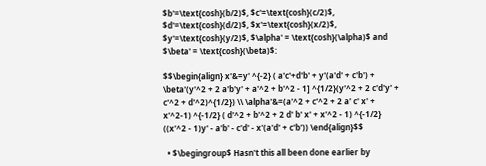$b'=\text{cosh}(b/2)$, $c'=\text{cosh}(c/2)$, $d'=\text{cosh}(d/2)$, $x'=\text{cosh}(x/2)$, $y'=\text{cosh}(y/2)$, $\alpha' = \text{cosh}(\alpha)$ and $\beta' = \text{cosh}(\beta)$:

$$\begin{align} x'&=y' ^{-2} ( a'c'+d'b' + y'(a'd' + c'b') + \beta'(y'^2 + 2 a'b'y' + a'^2 + b'^2 - 1] ^{1/2}(y'^2 + 2 c'd'y' + c'^2 + d'^2)^{1/2}) \\ \alpha'&=(a'^2 + c'^2 + 2 a' c' x' + x'^2-1) ^{-1/2} ( d'^2 + b'^2 + 2 d' b' x' + x'^2 - 1) ^{-1/2} ((x'^2 - 1)y' - a'b' - c'd' - x'(a'd' + c'b')) \end{align}$$

  • $\begingroup$ Hasn't this all been done earlier by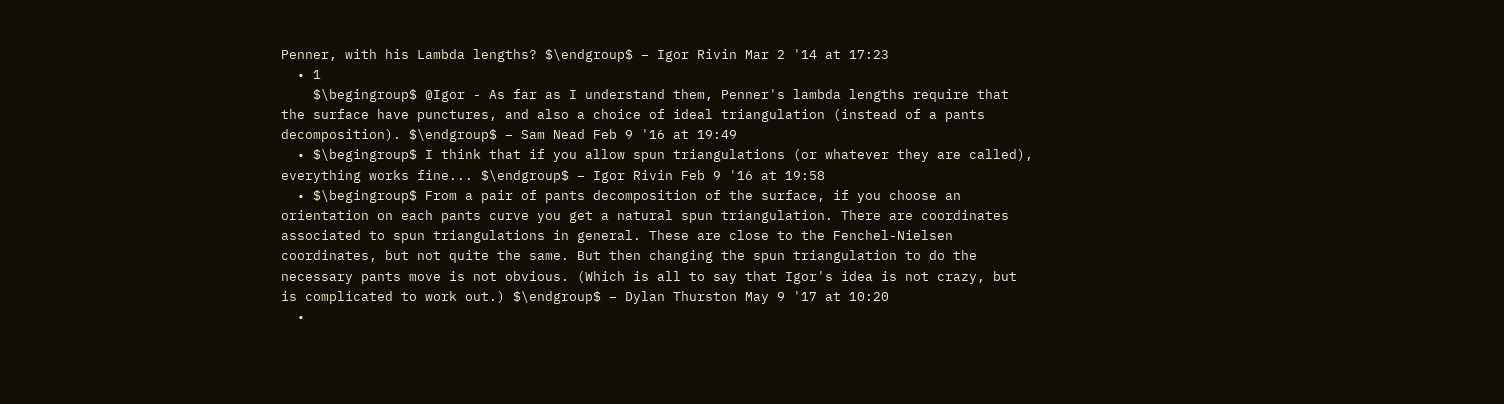Penner, with his Lambda lengths? $\endgroup$ – Igor Rivin Mar 2 '14 at 17:23
  • 1
    $\begingroup$ @Igor - As far as I understand them, Penner's lambda lengths require that the surface have punctures, and also a choice of ideal triangulation (instead of a pants decomposition). $\endgroup$ – Sam Nead Feb 9 '16 at 19:49
  • $\begingroup$ I think that if you allow spun triangulations (or whatever they are called), everything works fine... $\endgroup$ – Igor Rivin Feb 9 '16 at 19:58
  • $\begingroup$ From a pair of pants decomposition of the surface, if you choose an orientation on each pants curve you get a natural spun triangulation. There are coordinates associated to spun triangulations in general. These are close to the Fenchel-Nielsen coordinates, but not quite the same. But then changing the spun triangulation to do the necessary pants move is not obvious. (Which is all to say that Igor's idea is not crazy, but is complicated to work out.) $\endgroup$ – Dylan Thurston May 9 '17 at 10:20
  •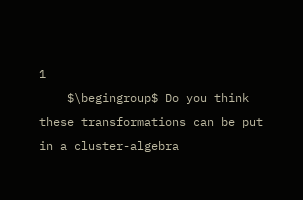1
    $\begingroup$ Do you think these transformations can be put in a cluster-algebra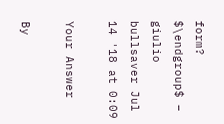form? $\endgroup$ – giulio bullsaver Jul 14 '18 at 0:09

Your Answer

By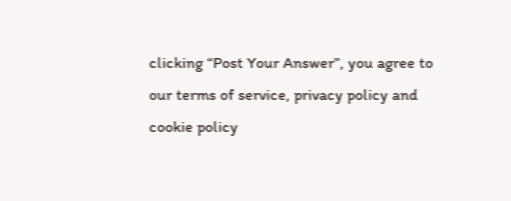clicking “Post Your Answer”, you agree to our terms of service, privacy policy and cookie policy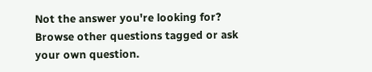Not the answer you're looking for? Browse other questions tagged or ask your own question.